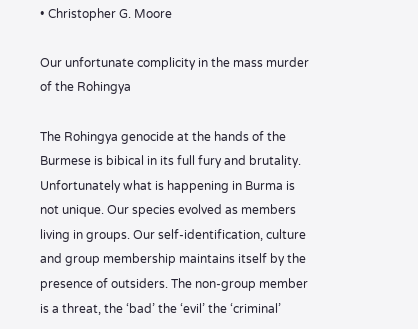• Christopher G. Moore

Our unfortunate complicity in the mass murder of the Rohingya

The Rohingya genocide at the hands of the Burmese is bibical in its full fury and brutality. Unfortunately what is happening in Burma is not unique. Our species evolved as members living in groups. Our self-identification, culture and group membership maintains itself by the presence of outsiders. The non-group member is a threat, the ‘bad’ the ‘evil’ the ‘criminal’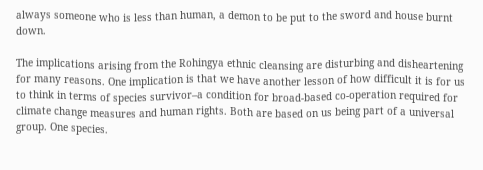always someone who is less than human, a demon to be put to the sword and house burnt down.

The implications arising from the Rohingya ethnic cleansing are disturbing and disheartening for many reasons. One implication is that we have another lesson of how difficult it is for us to think in terms of species survivor–a condition for broad-based co-operation required for climate change measures and human rights. Both are based on us being part of a universal group. One species.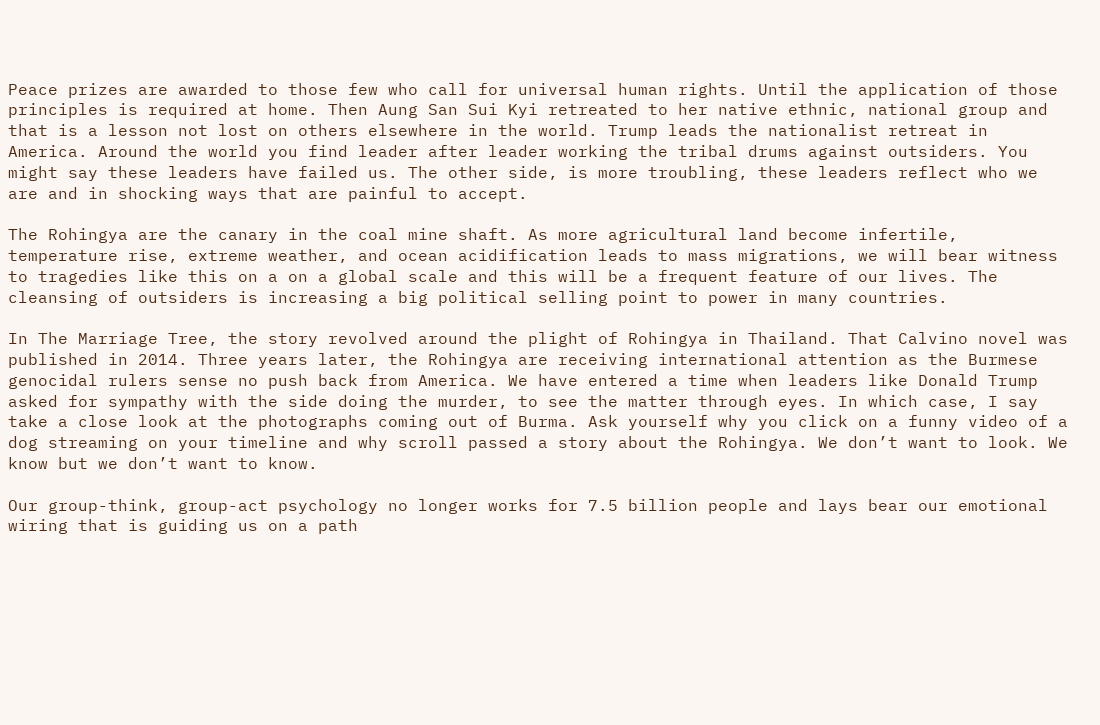Peace prizes are awarded to those few who call for universal human rights. Until the application of those principles is required at home. Then Aung San Sui Kyi retreated to her native ethnic, national group and that is a lesson not lost on others elsewhere in the world. Trump leads the nationalist retreat in America. Around the world you find leader after leader working the tribal drums against outsiders. You might say these leaders have failed us. The other side, is more troubling, these leaders reflect who we are and in shocking ways that are painful to accept.

The Rohingya are the canary in the coal mine shaft. As more agricultural land become infertile, temperature rise, extreme weather, and ocean acidification leads to mass migrations, we will bear witness to tragedies like this on a on a global scale and this will be a frequent feature of our lives. The cleansing of outsiders is increasing a big political selling point to power in many countries.

In The Marriage Tree, the story revolved around the plight of Rohingya in Thailand. That Calvino novel was published in 2014. Three years later, the Rohingya are receiving international attention as the Burmese genocidal rulers sense no push back from America. We have entered a time when leaders like Donald Trump asked for sympathy with the side doing the murder, to see the matter through eyes. In which case, I say take a close look at the photographs coming out of Burma. Ask yourself why you click on a funny video of a dog streaming on your timeline and why scroll passed a story about the Rohingya. We don’t want to look. We know but we don’t want to know.

Our group-think, group-act psychology no longer works for 7.5 billion people and lays bear our emotional wiring that is guiding us on a path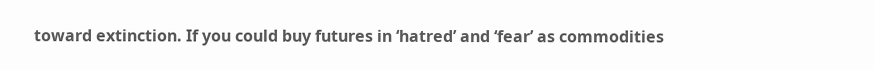toward extinction. If you could buy futures in ‘hatred’ and ‘fear’ as commodities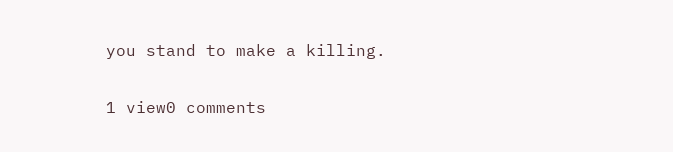you stand to make a killing.

1 view0 comments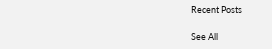Recent Posts

See All